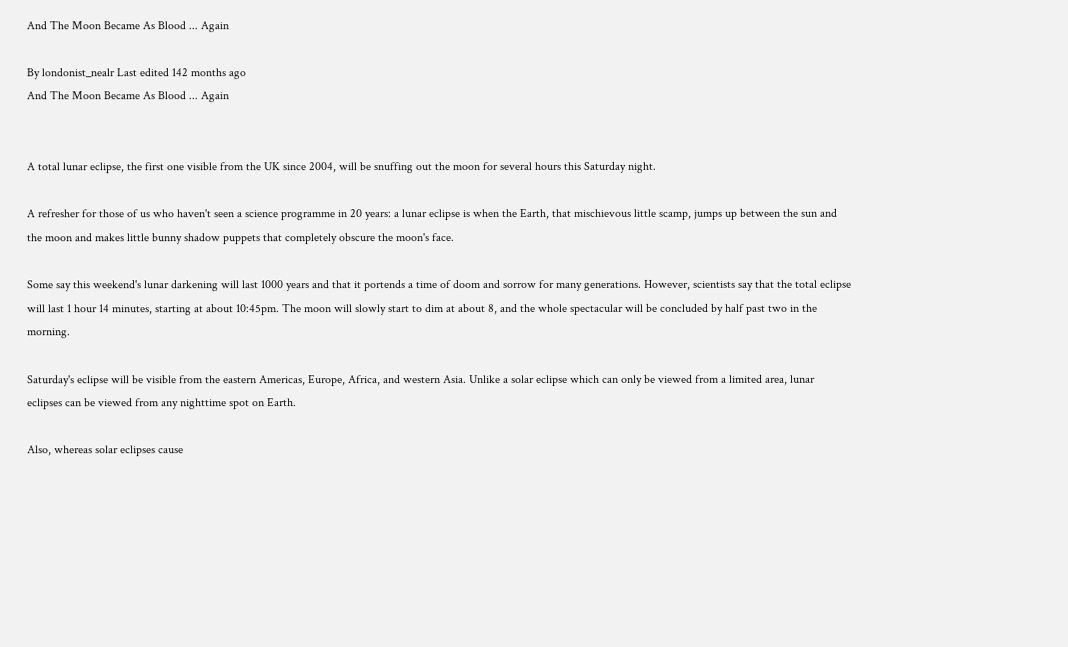And The Moon Became As Blood ... Again

By londonist_nealr Last edited 142 months ago
And The Moon Became As Blood ... Again


A total lunar eclipse, the first one visible from the UK since 2004, will be snuffing out the moon for several hours this Saturday night.

A refresher for those of us who haven't seen a science programme in 20 years: a lunar eclipse is when the Earth, that mischievous little scamp, jumps up between the sun and the moon and makes little bunny shadow puppets that completely obscure the moon's face.

Some say this weekend's lunar darkening will last 1000 years and that it portends a time of doom and sorrow for many generations. However, scientists say that the total eclipse will last 1 hour 14 minutes, starting at about 10:45pm. The moon will slowly start to dim at about 8, and the whole spectacular will be concluded by half past two in the morning.

Saturday's eclipse will be visible from the eastern Americas, Europe, Africa, and western Asia. Unlike a solar eclipse which can only be viewed from a limited area, lunar eclipses can be viewed from any nighttime spot on Earth.

Also, whereas solar eclipses cause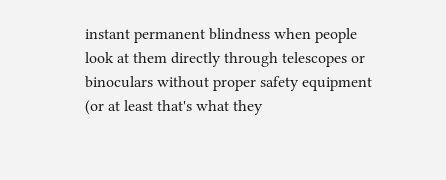instant permanent blindness when people look at them directly through telescopes or binoculars without proper safety equipment (or at least that's what they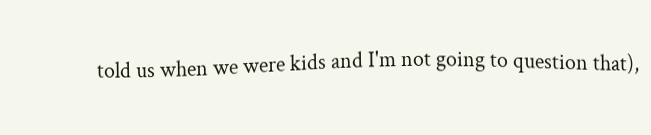told us when we were kids and I'm not going to question that),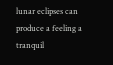lunar eclipses can produce a feeling a tranquil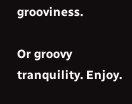grooviness.

Or groovy tranquility. Enjoy.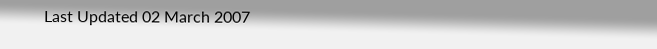Last Updated 02 March 2007